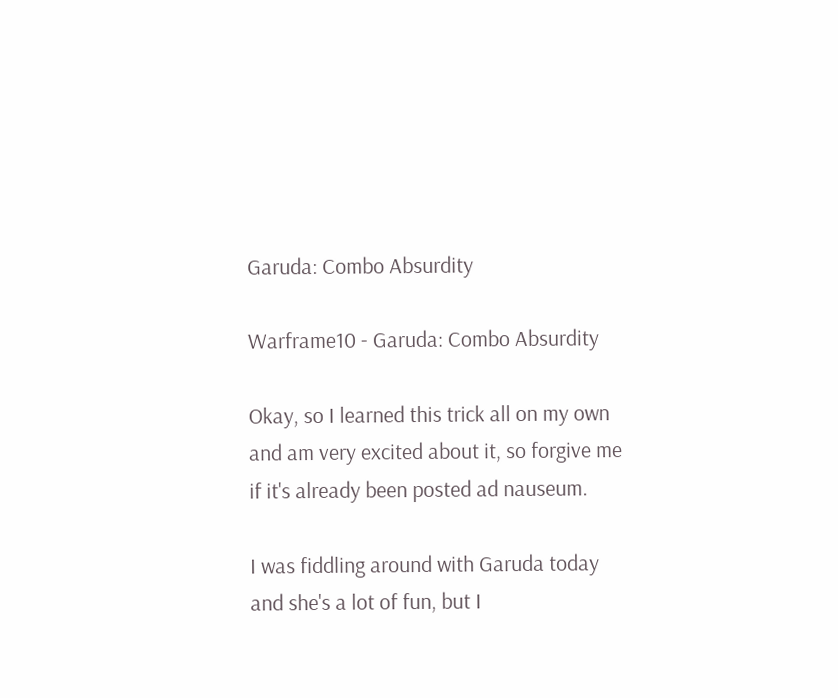Garuda: Combo Absurdity

Warframe10 - Garuda: Combo Absurdity

Okay, so I learned this trick all on my own and am very excited about it, so forgive me if it's already been posted ad nauseum.

I was fiddling around with Garuda today and she's a lot of fun, but I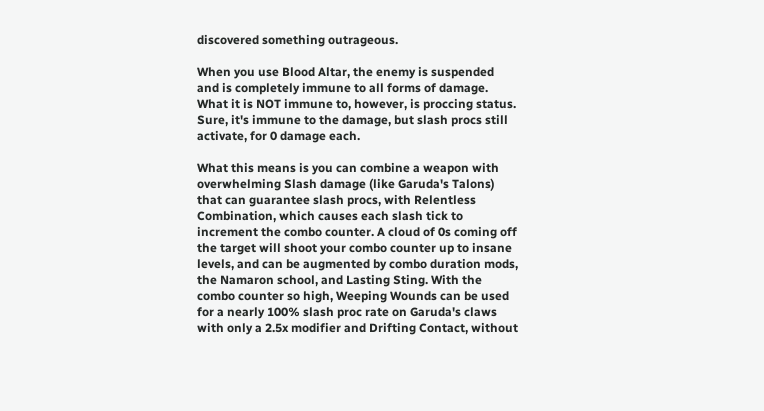discovered something outrageous.

When you use Blood Altar, the enemy is suspended and is completely immune to all forms of damage. What it is NOT immune to, however, is proccing status. Sure, it's immune to the damage, but slash procs still activate, for 0 damage each.

What this means is you can combine a weapon with overwhelming Slash damage (like Garuda's Talons) that can guarantee slash procs, with Relentless Combination, which causes each slash tick to increment the combo counter. A cloud of 0s coming off the target will shoot your combo counter up to insane levels, and can be augmented by combo duration mods, the Namaron school, and Lasting Sting. With the combo counter so high, Weeping Wounds can be used for a nearly 100% slash proc rate on Garuda's claws with only a 2.5x modifier and Drifting Contact, without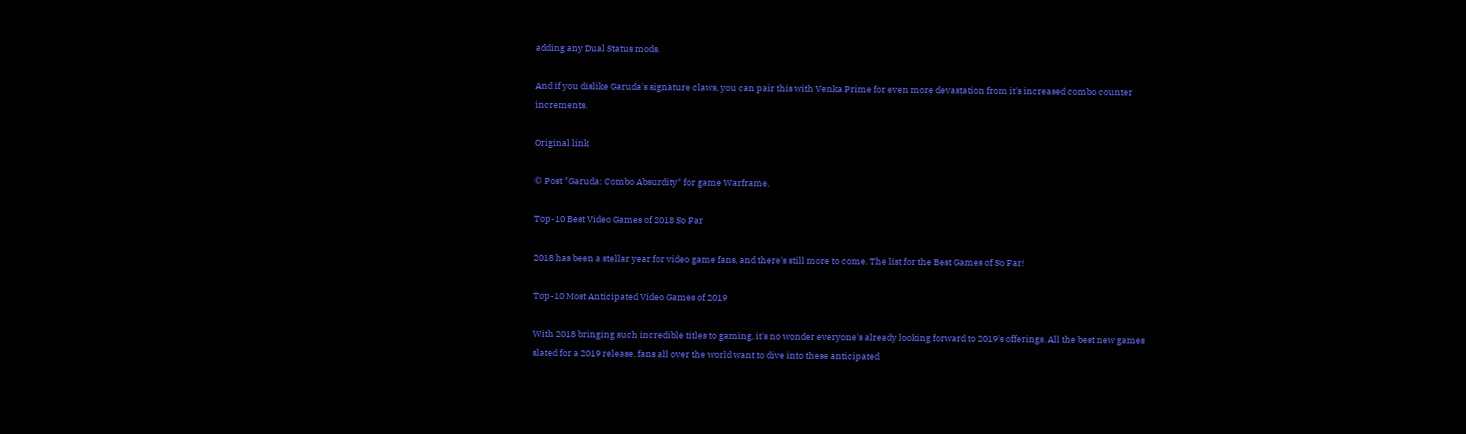adding any Dual Status mods.

And if you dislike Garuda's signature claws, you can pair this with Venka Prime for even more devastation from it's increased combo counter increments.

Original link

© Post "Garuda: Combo Absurdity" for game Warframe.

Top-10 Best Video Games of 2018 So Far

2018 has been a stellar year for video game fans, and there's still more to come. The list for the Best Games of So Far!

Top-10 Most Anticipated Video Games of 2019

With 2018 bringing such incredible titles to gaming, it's no wonder everyone's already looking forward to 2019's offerings. All the best new games slated for a 2019 release, fans all over the world want to dive into these anticipated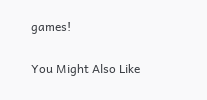games!

You Might Also Like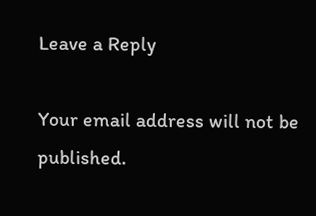Leave a Reply

Your email address will not be published.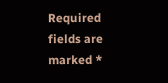Required fields are marked *